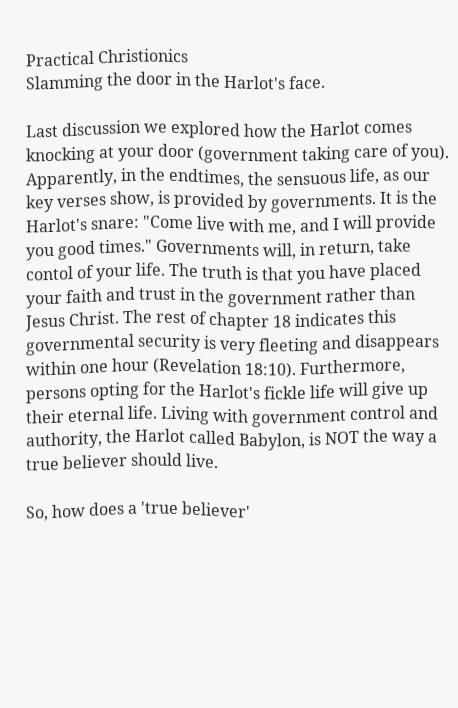Practical Christionics
Slamming the door in the Harlot's face.

Last discussion we explored how the Harlot comes knocking at your door (government taking care of you). Apparently, in the endtimes, the sensuous life, as our key verses show, is provided by governments. It is the Harlot's snare: "Come live with me, and I will provide you good times." Governments will, in return, take contol of your life. The truth is that you have placed your faith and trust in the government rather than Jesus Christ. The rest of chapter 18 indicates this governmental security is very fleeting and disappears within one hour (Revelation 18:10). Furthermore, persons opting for the Harlot's fickle life will give up their eternal life. Living with government control and authority, the Harlot called Babylon, is NOT the way a true believer should live.

So, how does a 'true believer'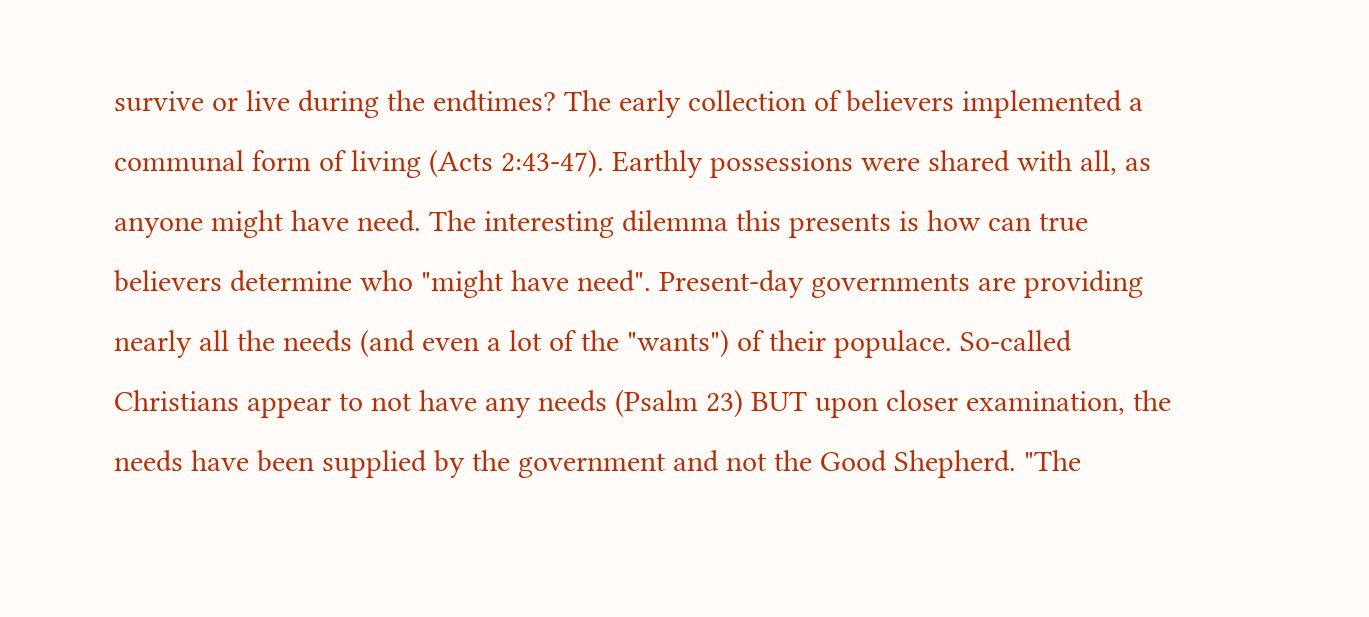survive or live during the endtimes? The early collection of believers implemented a communal form of living (Acts 2:43-47). Earthly possessions were shared with all, as anyone might have need. The interesting dilemma this presents is how can true believers determine who "might have need". Present-day governments are providing nearly all the needs (and even a lot of the "wants") of their populace. So-called Christians appear to not have any needs (Psalm 23) BUT upon closer examination, the needs have been supplied by the government and not the Good Shepherd. "The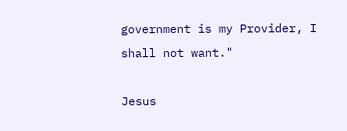government is my Provider, I shall not want."

Jesus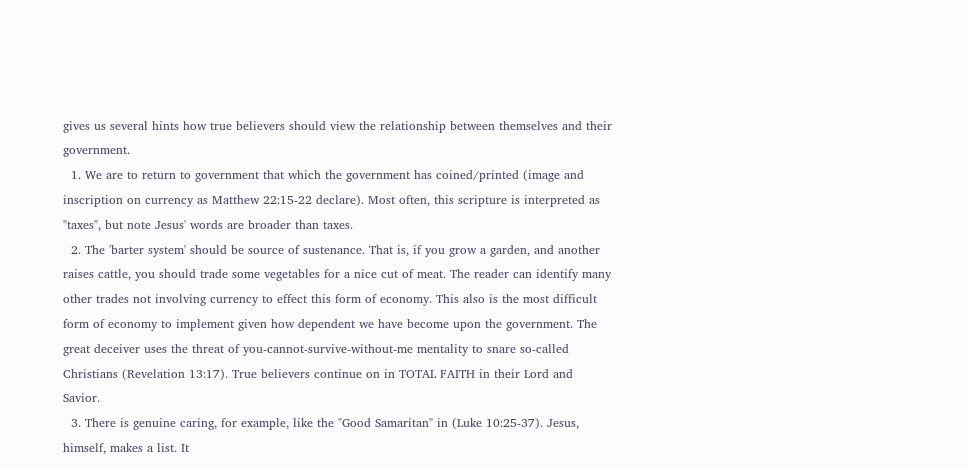gives us several hints how true believers should view the relationship between themselves and their government.
  1. We are to return to government that which the government has coined/printed (image and inscription on currency as Matthew 22:15-22 declare). Most often, this scripture is interpreted as "taxes", but note Jesus' words are broader than taxes.
  2. The 'barter system' should be source of sustenance. That is, if you grow a garden, and another raises cattle, you should trade some vegetables for a nice cut of meat. The reader can identify many other trades not involving currency to effect this form of economy. This also is the most difficult form of economy to implement given how dependent we have become upon the government. The great deceiver uses the threat of you-cannot-survive-without-me mentality to snare so-called Christians (Revelation 13:17). True believers continue on in TOTAL FAITH in their Lord and Savior.
  3. There is genuine caring, for example, like the "Good Samaritan" in (Luke 10:25-37). Jesus, himself, makes a list. It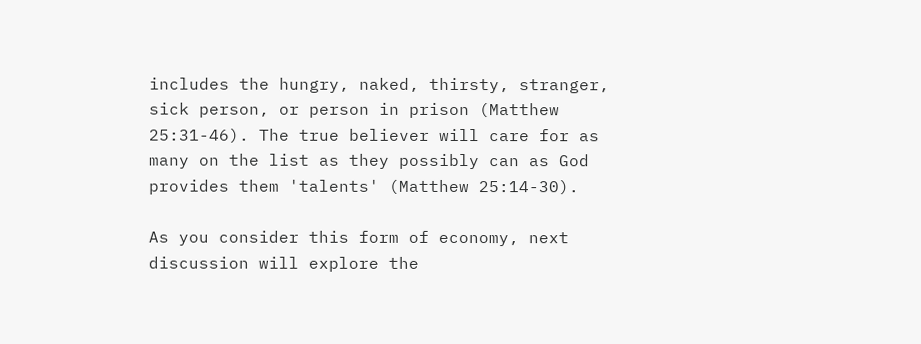includes the hungry, naked, thirsty, stranger, sick person, or person in prison (Matthew 25:31-46). The true believer will care for as many on the list as they possibly can as God provides them 'talents' (Matthew 25:14-30).

As you consider this form of economy, next discussion will explore the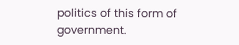politics of this form of government.